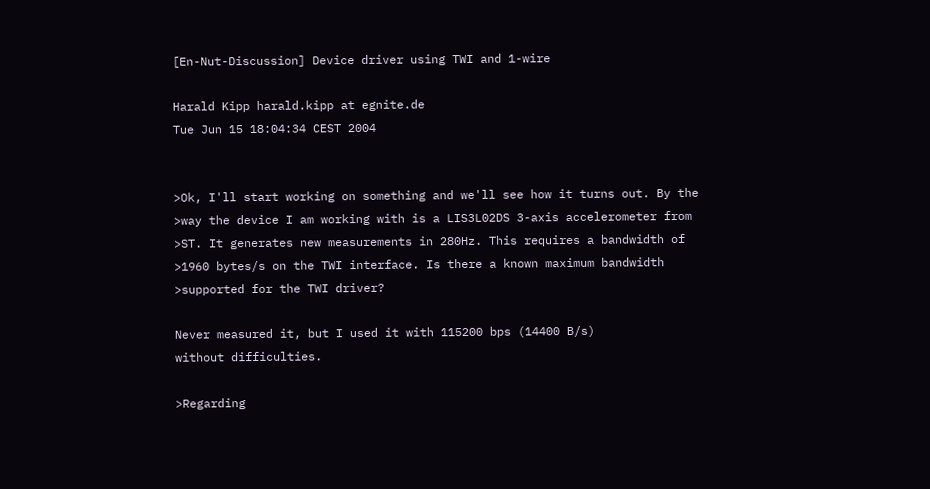[En-Nut-Discussion] Device driver using TWI and 1-wire

Harald Kipp harald.kipp at egnite.de
Tue Jun 15 18:04:34 CEST 2004


>Ok, I'll start working on something and we'll see how it turns out. By the
>way the device I am working with is a LIS3L02DS 3-axis accelerometer from
>ST. It generates new measurements in 280Hz. This requires a bandwidth of
>1960 bytes/s on the TWI interface. Is there a known maximum bandwidth
>supported for the TWI driver?

Never measured it, but I used it with 115200 bps (14400 B/s)
without difficulties.

>Regarding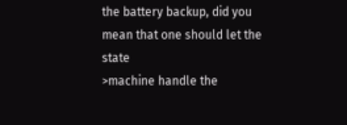the battery backup, did you mean that one should let the state
>machine handle the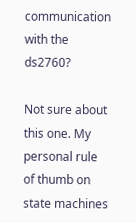communication with the ds2760?

Not sure about this one. My personal rule of thumb on
state machines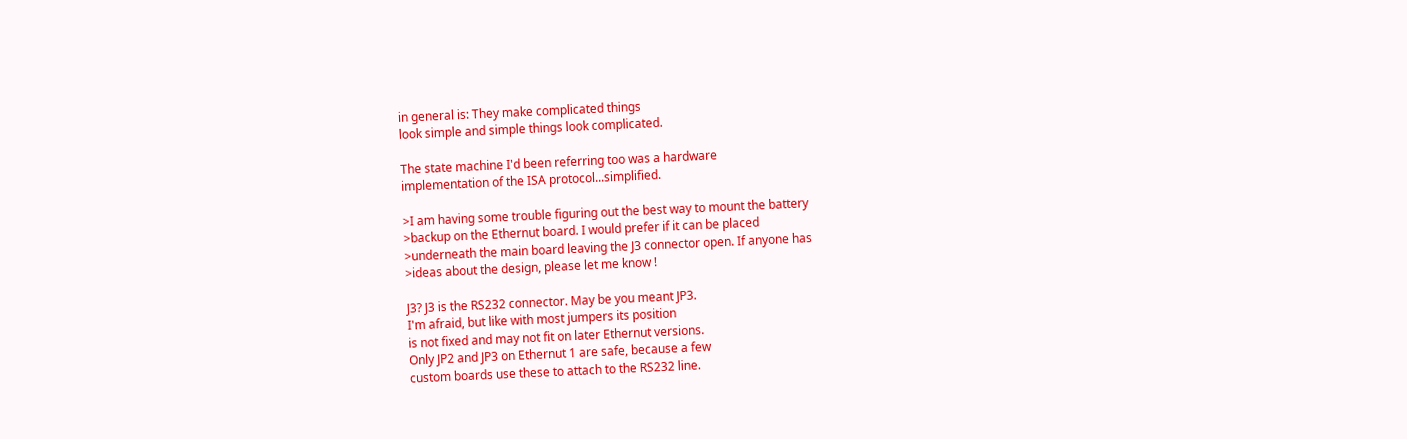in general is: They make complicated things
look simple and simple things look complicated.

The state machine I'd been referring too was a hardware
implementation of the ISA protocol...simplified.

>I am having some trouble figuring out the best way to mount the battery
>backup on the Ethernut board. I would prefer if it can be placed
>underneath the main board leaving the J3 connector open. If anyone has
>ideas about the design, please let me know !

J3? J3 is the RS232 connector. May be you meant JP3.
I'm afraid, but like with most jumpers its position
is not fixed and may not fit on later Ethernut versions.
Only JP2 and JP3 on Ethernut 1 are safe, because a few
custom boards use these to attach to the RS232 line.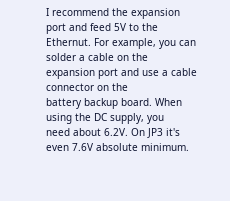I recommend the expansion port and feed 5V to the
Ethernut. For example, you can solder a cable on the
expansion port and use a cable connector on the
battery backup board. When using the DC supply, you
need about 6.2V. On JP3 it's even 7.6V absolute minimum.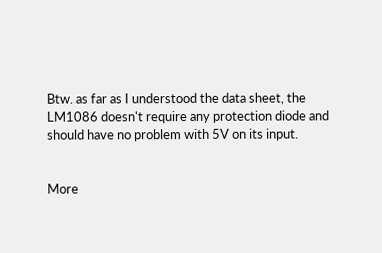Btw. as far as I understood the data sheet, the
LM1086 doesn't require any protection diode and
should have no problem with 5V on its input.


More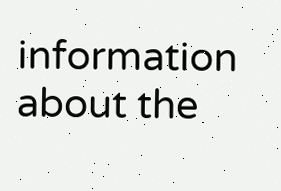information about the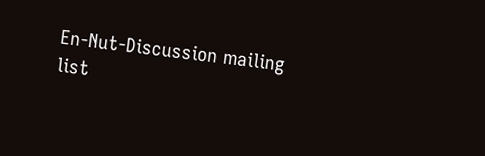En-Nut-Discussion mailing list